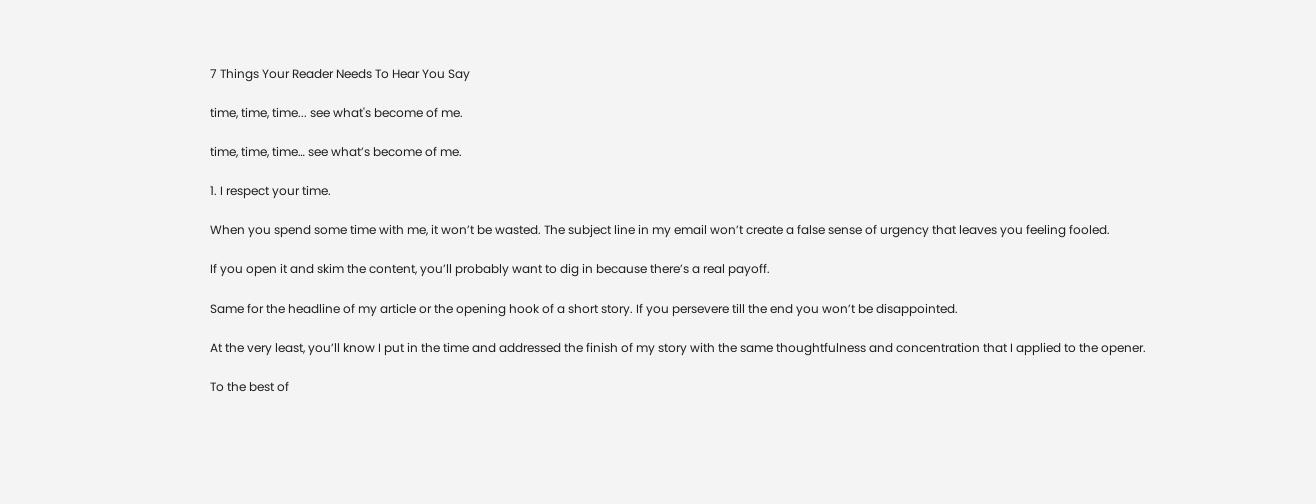7 Things Your Reader Needs To Hear You Say

time, time, time... see what's become of me.

time, time, time… see what’s become of me.

1. I respect your time.

When you spend some time with me, it won’t be wasted. The subject line in my email won’t create a false sense of urgency that leaves you feeling fooled.

If you open it and skim the content, you’ll probably want to dig in because there’s a real payoff.

Same for the headline of my article or the opening hook of a short story. If you persevere till the end you won’t be disappointed.

At the very least, you’ll know I put in the time and addressed the finish of my story with the same thoughtfulness and concentration that I applied to the opener.

To the best of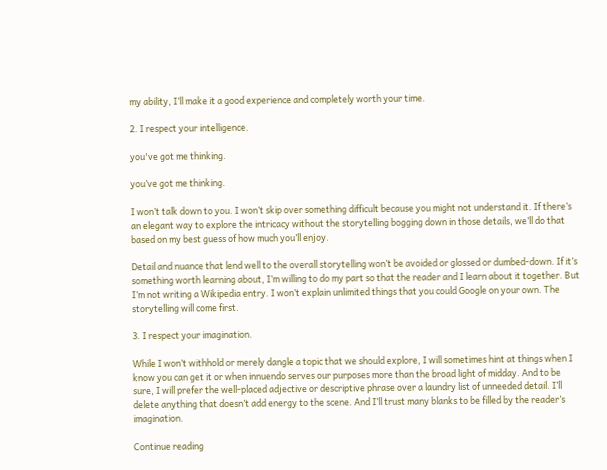my ability, I’ll make it a good experience and completely worth your time.

2. I respect your intelligence.

you've got me thinking.

you’ve got me thinking.

I won’t talk down to you. I won’t skip over something difficult because you might not understand it. If there’s an elegant way to explore the intricacy without the storytelling bogging down in those details, we’ll do that based on my best guess of how much you’ll enjoy.

Detail and nuance that lend well to the overall storytelling won’t be avoided or glossed or dumbed-down. If it’s something worth learning about, I’m willing to do my part so that the reader and I learn about it together. But I’m not writing a Wikipedia entry. I won’t explain unlimited things that you could Google on your own. The storytelling will come first.

3. I respect your imagination.

While I won’t withhold or merely dangle a topic that we should explore, I will sometimes hint at things when I know you can get it or when innuendo serves our purposes more than the broad light of midday. And to be sure, I will prefer the well-placed adjective or descriptive phrase over a laundry list of unneeded detail. I’ll delete anything that doesn’t add energy to the scene. And I’ll trust many blanks to be filled by the reader’s imagination.

Continue reading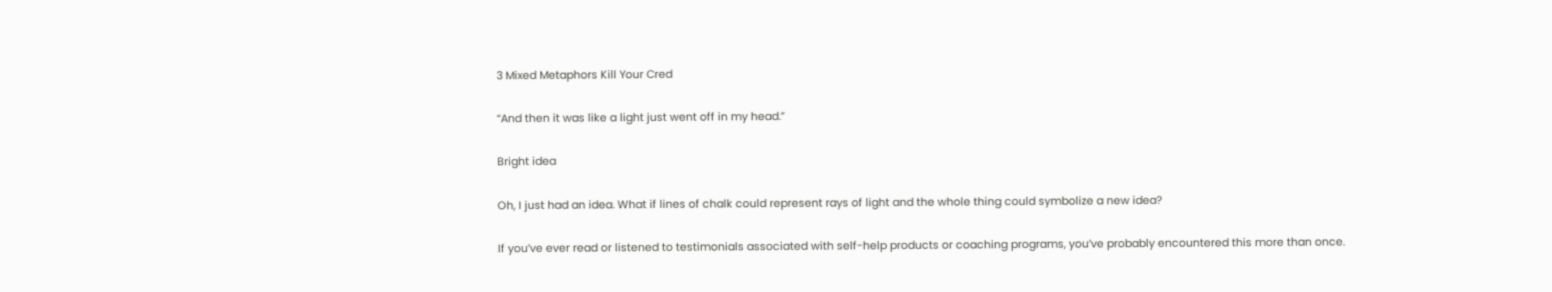3 Mixed Metaphors Kill Your Cred

“And then it was like a light just went off in my head.”

Bright idea

Oh, I just had an idea. What if lines of chalk could represent rays of light and the whole thing could symbolize a new idea?

If you’ve ever read or listened to testimonials associated with self-help products or coaching programs, you’ve probably encountered this more than once.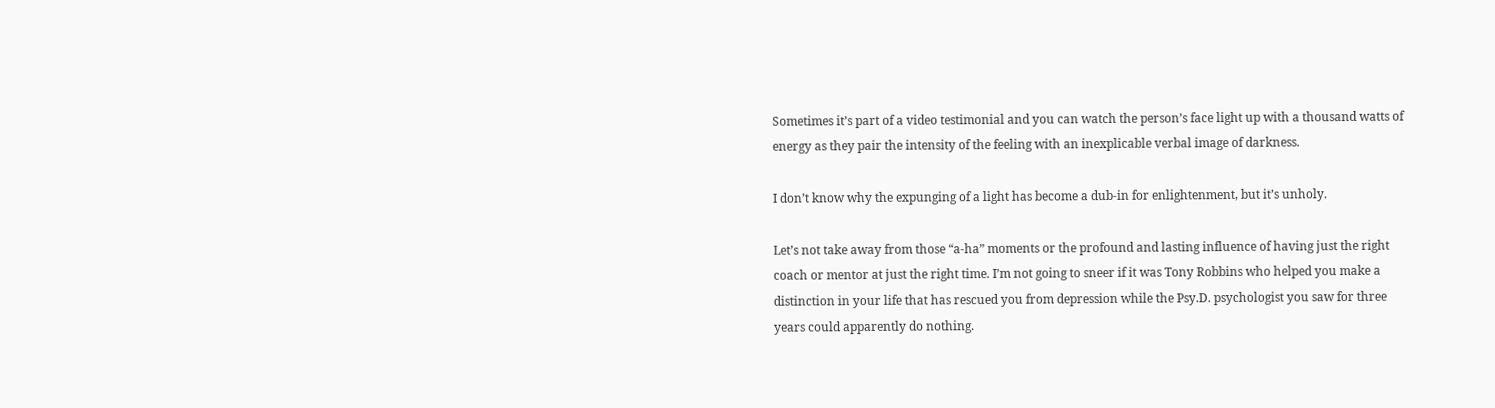Sometimes it’s part of a video testimonial and you can watch the person’s face light up with a thousand watts of energy as they pair the intensity of the feeling with an inexplicable verbal image of darkness.

I don’t know why the expunging of a light has become a dub-in for enlightenment, but it’s unholy.

Let’s not take away from those “a-ha” moments or the profound and lasting influence of having just the right coach or mentor at just the right time. I’m not going to sneer if it was Tony Robbins who helped you make a distinction in your life that has rescued you from depression while the Psy.D. psychologist you saw for three years could apparently do nothing.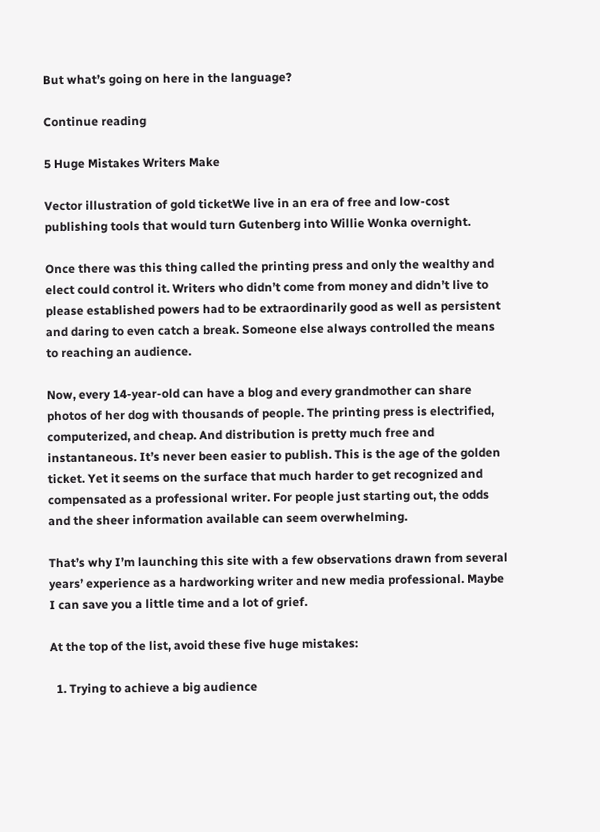But what’s going on here in the language?

Continue reading

5 Huge Mistakes Writers Make

Vector illustration of gold ticketWe live in an era of free and low-cost publishing tools that would turn Gutenberg into Willie Wonka overnight.

Once there was this thing called the printing press and only the wealthy and elect could control it. Writers who didn’t come from money and didn’t live to please established powers had to be extraordinarily good as well as persistent and daring to even catch a break. Someone else always controlled the means to reaching an audience.

Now, every 14-year-old can have a blog and every grandmother can share photos of her dog with thousands of people. The printing press is electrified, computerized, and cheap. And distribution is pretty much free and instantaneous. It’s never been easier to publish. This is the age of the golden ticket. Yet it seems on the surface that much harder to get recognized and compensated as a professional writer. For people just starting out, the odds and the sheer information available can seem overwhelming.

That’s why I’m launching this site with a few observations drawn from several years’ experience as a hardworking writer and new media professional. Maybe I can save you a little time and a lot of grief.

At the top of the list, avoid these five huge mistakes:

  1. Trying to achieve a big audience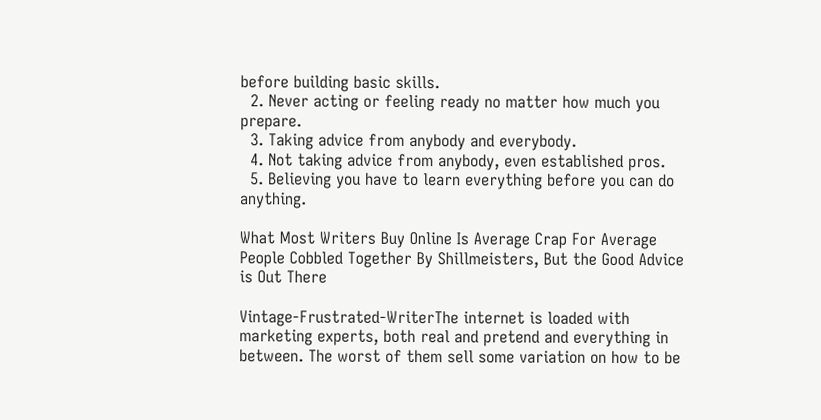before building basic skills.
  2. Never acting or feeling ready no matter how much you prepare.
  3. Taking advice from anybody and everybody.
  4. Not taking advice from anybody, even established pros.
  5. Believing you have to learn everything before you can do anything.

What Most Writers Buy Online Is Average Crap For Average People Cobbled Together By Shillmeisters, But the Good Advice is Out There

Vintage-Frustrated-WriterThe internet is loaded with marketing experts, both real and pretend and everything in between. The worst of them sell some variation on how to be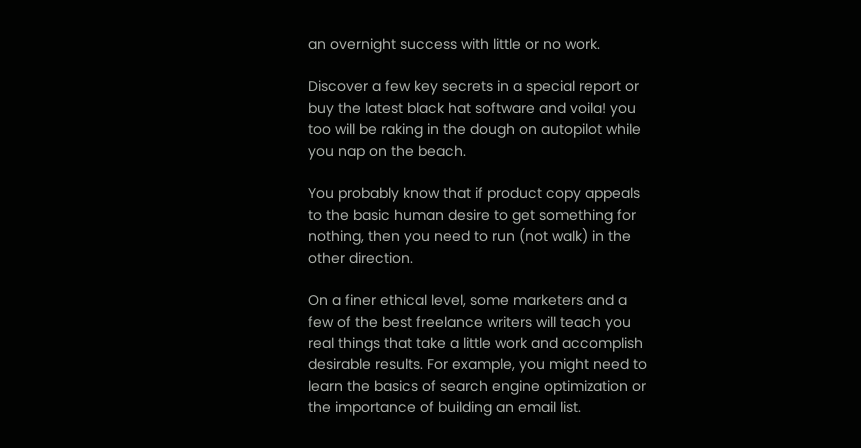an overnight success with little or no work.

Discover a few key secrets in a special report or buy the latest black hat software and voila! you too will be raking in the dough on autopilot while you nap on the beach.

You probably know that if product copy appeals to the basic human desire to get something for nothing, then you need to run (not walk) in the other direction.

On a finer ethical level, some marketers and a few of the best freelance writers will teach you real things that take a little work and accomplish desirable results. For example, you might need to learn the basics of search engine optimization or the importance of building an email list.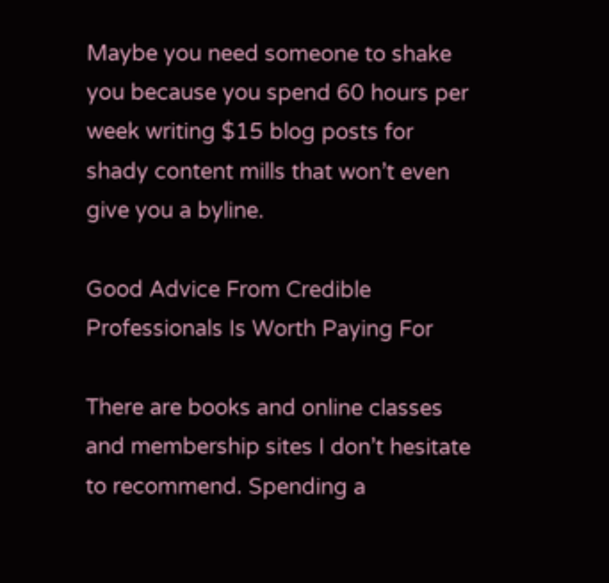Maybe you need someone to shake you because you spend 60 hours per week writing $15 blog posts for shady content mills that won’t even give you a byline.

Good Advice From Credible Professionals Is Worth Paying For

There are books and online classes and membership sites I don’t hesitate to recommend. Spending a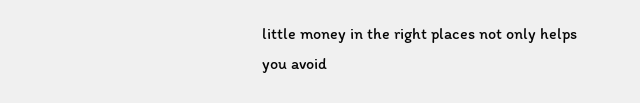little money in the right places not only helps you avoid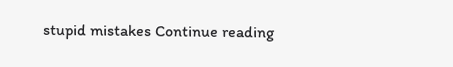stupid mistakes Continue reading